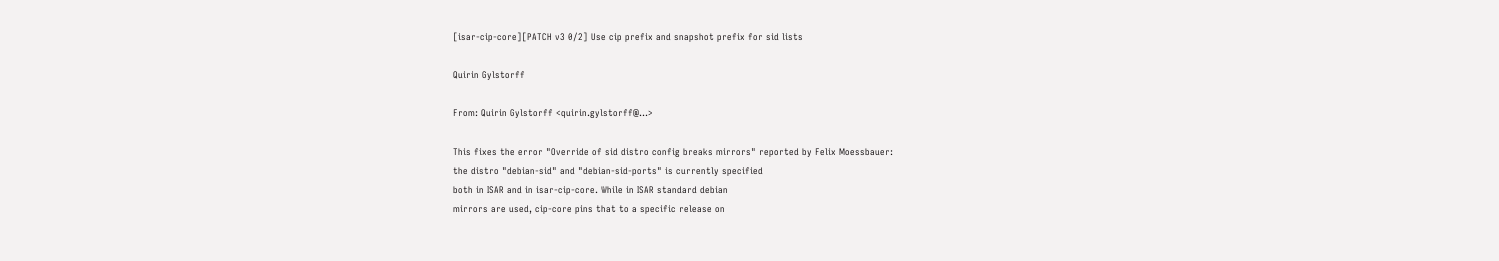[isar-cip-core][PATCH v3 0/2] Use cip prefix and snapshot prefix for sid lists

Quirin Gylstorff

From: Quirin Gylstorff <quirin.gylstorff@...>

This fixes the error "Override of sid distro config breaks mirrors" reported by Felix Moessbauer:
the distro "debian-sid" and "debian-sid-ports" is currently specified
both in ISAR and in isar-cip-core. While in ISAR standard debian
mirrors are used, cip-core pins that to a specific release on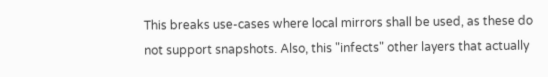This breaks use-cases where local mirrors shall be used, as these do
not support snapshots. Also, this "infects" other layers that actually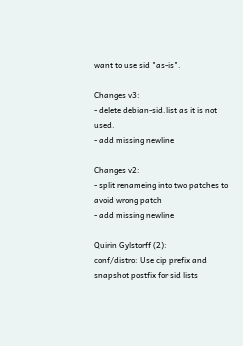want to use sid "as-is".

Changes v3:
- delete debian-sid.list as it is not used.
- add missing newline

Changes v2:
- split renameing into two patches to avoid wrong patch
- add missing newline

Quirin Gylstorff (2):
conf/distro: Use cip prefix and snapshot postfix for sid lists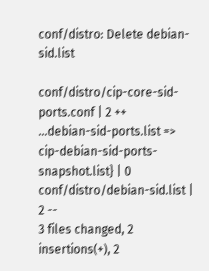conf/distro: Delete debian-sid.list

conf/distro/cip-core-sid-ports.conf | 2 ++
...debian-sid-ports.list => cip-debian-sid-ports-snapshot.list} | 0
conf/distro/debian-sid.list | 2 --
3 files changed, 2 insertions(+), 2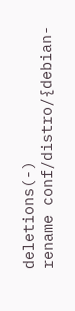deletions(-)
rename conf/distro/{debian-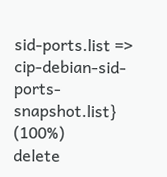sid-ports.list => cip-debian-sid-ports-snapshot.list} (100%)
delete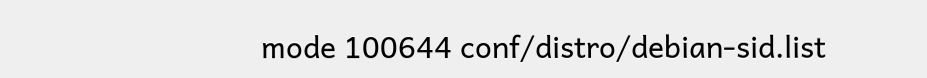mode 100644 conf/distro/debian-sid.list